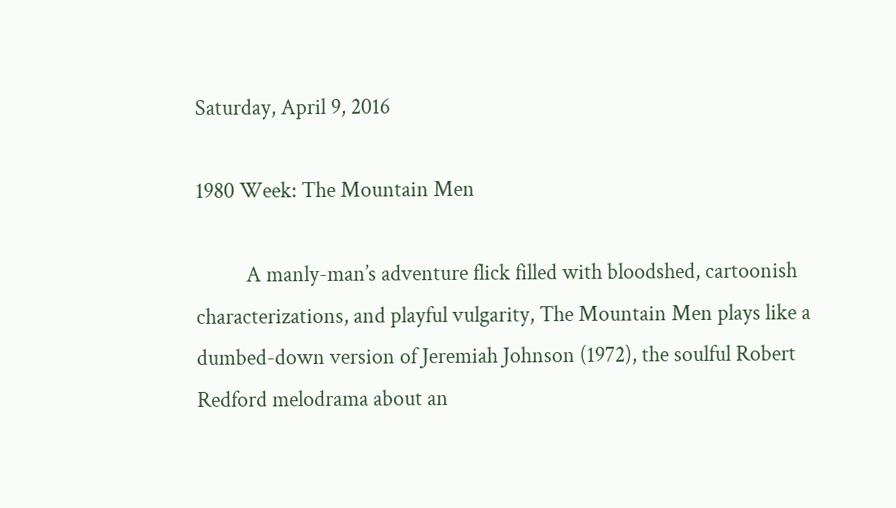Saturday, April 9, 2016

1980 Week: The Mountain Men

          A manly-man’s adventure flick filled with bloodshed, cartoonish characterizations, and playful vulgarity, The Mountain Men plays like a dumbed-down version of Jeremiah Johnson (1972), the soulful Robert Redford melodrama about an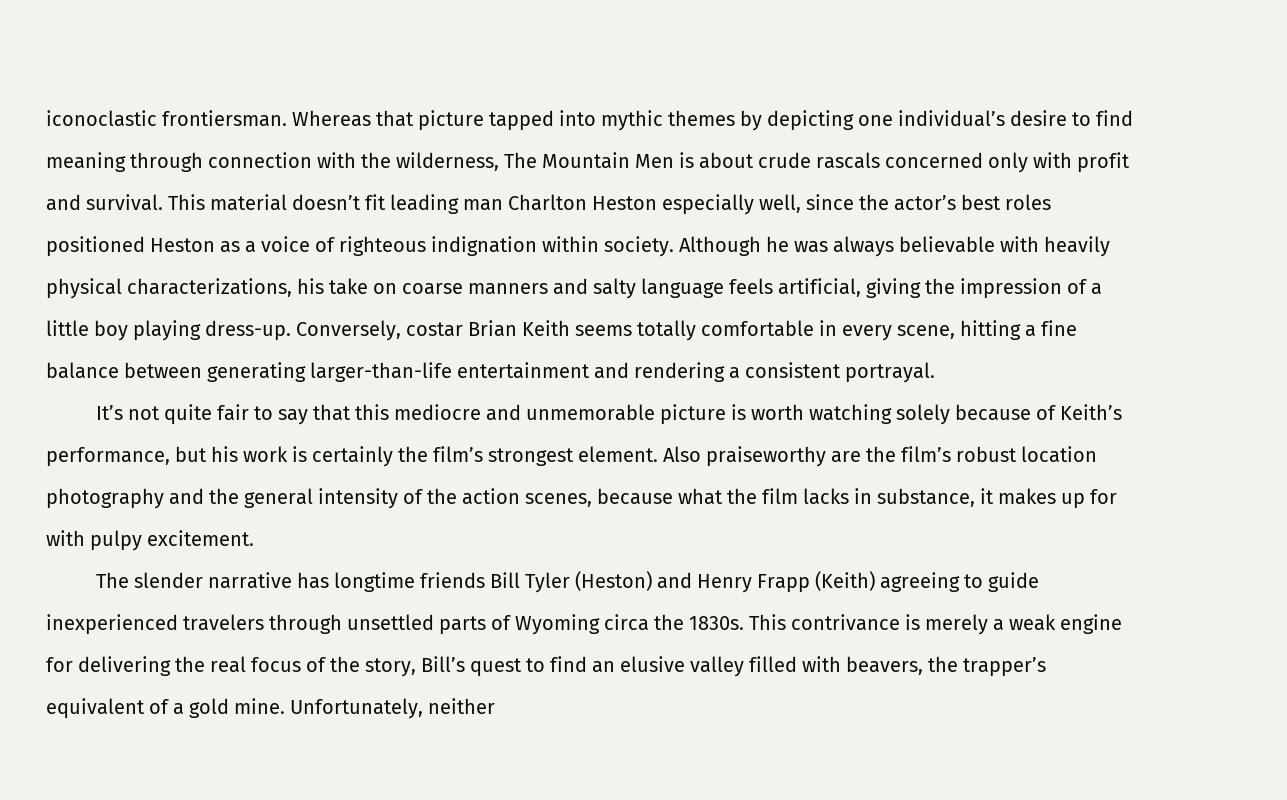iconoclastic frontiersman. Whereas that picture tapped into mythic themes by depicting one individual’s desire to find meaning through connection with the wilderness, The Mountain Men is about crude rascals concerned only with profit and survival. This material doesn’t fit leading man Charlton Heston especially well, since the actor’s best roles positioned Heston as a voice of righteous indignation within society. Although he was always believable with heavily physical characterizations, his take on coarse manners and salty language feels artificial, giving the impression of a little boy playing dress-up. Conversely, costar Brian Keith seems totally comfortable in every scene, hitting a fine balance between generating larger-than-life entertainment and rendering a consistent portrayal.
          It’s not quite fair to say that this mediocre and unmemorable picture is worth watching solely because of Keith’s performance, but his work is certainly the film’s strongest element. Also praiseworthy are the film’s robust location photography and the general intensity of the action scenes, because what the film lacks in substance, it makes up for with pulpy excitement.
          The slender narrative has longtime friends Bill Tyler (Heston) and Henry Frapp (Keith) agreeing to guide inexperienced travelers through unsettled parts of Wyoming circa the 1830s. This contrivance is merely a weak engine for delivering the real focus of the story, Bill’s quest to find an elusive valley filled with beavers, the trapper’s equivalent of a gold mine. Unfortunately, neither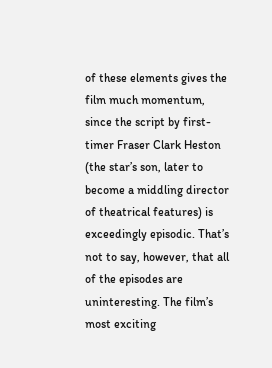of these elements gives the film much momentum, since the script by first-timer Fraser Clark Heston (the star’s son, later to become a middling director of theatrical features) is exceedingly episodic. That’s not to say, however, that all of the episodes are uninteresting. The film’s most exciting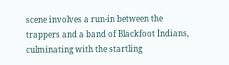scene involves a run-in between the trappers and a band of Blackfoot Indians, culminating with the startling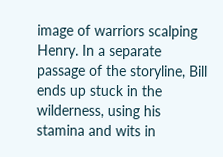image of warriors scalping Henry. In a separate passage of the storyline, Bill ends up stuck in the wilderness, using his stamina and wits in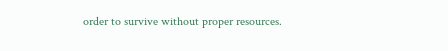order to survive without proper resources.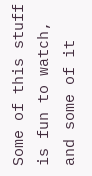Some of this stuff is fun to watch, and some of it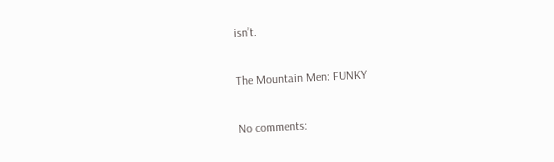isn’t.

The Mountain Men: FUNKY

No comments: